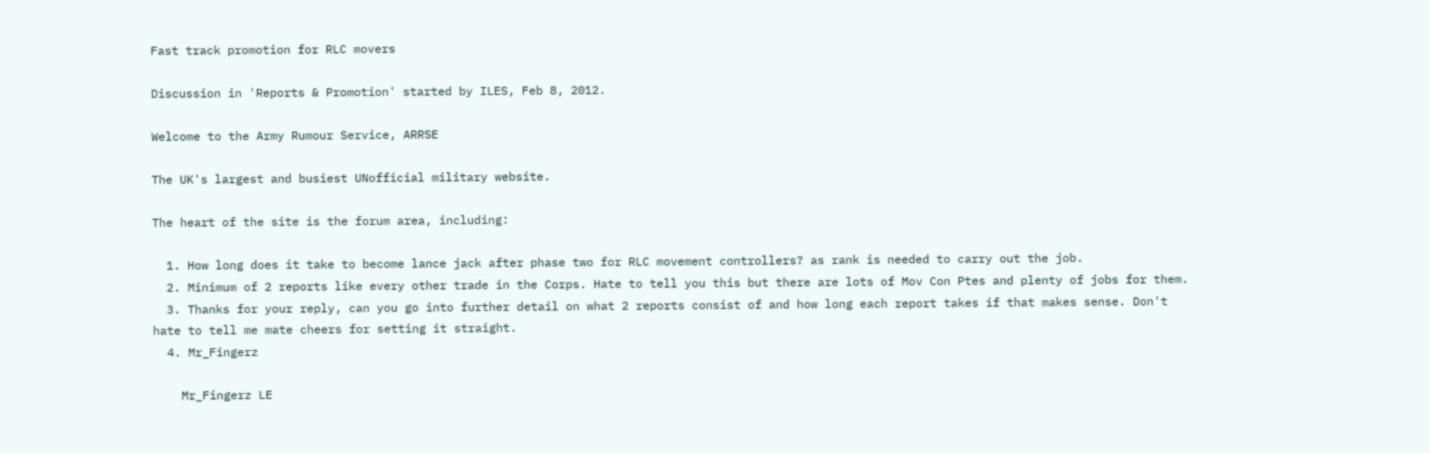Fast track promotion for RLC movers

Discussion in 'Reports & Promotion' started by ILES, Feb 8, 2012.

Welcome to the Army Rumour Service, ARRSE

The UK's largest and busiest UNofficial military website.

The heart of the site is the forum area, including:

  1. How long does it take to become lance jack after phase two for RLC movement controllers? as rank is needed to carry out the job.
  2. Minimum of 2 reports like every other trade in the Corps. Hate to tell you this but there are lots of Mov Con Ptes and plenty of jobs for them.
  3. Thanks for your reply, can you go into further detail on what 2 reports consist of and how long each report takes if that makes sense. Don't hate to tell me mate cheers for setting it straight.
  4. Mr_Fingerz

    Mr_Fingerz LE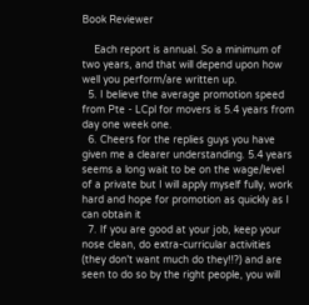Book Reviewer

    Each report is annual. So a minimum of two years, and that will depend upon how well you perform/are written up.
  5. I believe the average promotion speed from Pte - LCpl for movers is 5.4 years from day one week one.
  6. Cheers for the replies guys you have given me a clearer understanding. 5.4 years seems a long wait to be on the wage/level of a private but I will apply myself fully, work hard and hope for promotion as quickly as I can obtain it
  7. If you are good at your job, keep your nose clean, do extra-curricular activities (they don't want much do they!!?) and are seen to do so by the right people, you will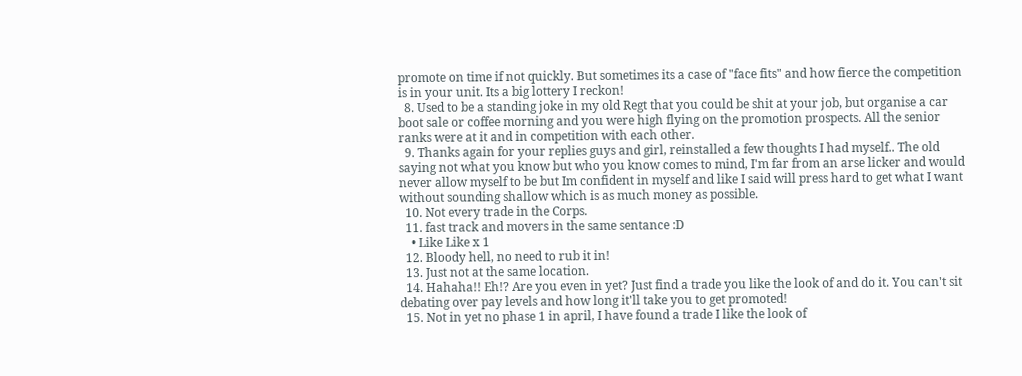promote on time if not quickly. But sometimes its a case of "face fits" and how fierce the competition is in your unit. Its a big lottery I reckon!
  8. Used to be a standing joke in my old Regt that you could be shit at your job, but organise a car boot sale or coffee morning and you were high flying on the promotion prospects. All the senior ranks were at it and in competition with each other.
  9. Thanks again for your replies guys and girl, reinstalled a few thoughts I had myself.. The old saying not what you know but who you know comes to mind, I'm far from an arse licker and would never allow myself to be but Im confident in myself and like I said will press hard to get what I want without sounding shallow which is as much money as possible.
  10. Not every trade in the Corps.
  11. fast track and movers in the same sentance :D
    • Like Like x 1
  12. Bloody hell, no need to rub it in!
  13. Just not at the same location.
  14. Hahaha!! Eh!? Are you even in yet? Just find a trade you like the look of and do it. You can't sit debating over pay levels and how long it'll take you to get promoted!
  15. Not in yet no phase 1 in april, I have found a trade I like the look of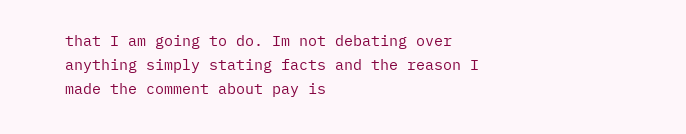that I am going to do. Im not debating over anything simply stating facts and the reason I made the comment about pay is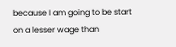because I am going to be start on a lesser wage than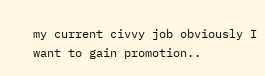my current civvy job obviously I want to gain promotion..